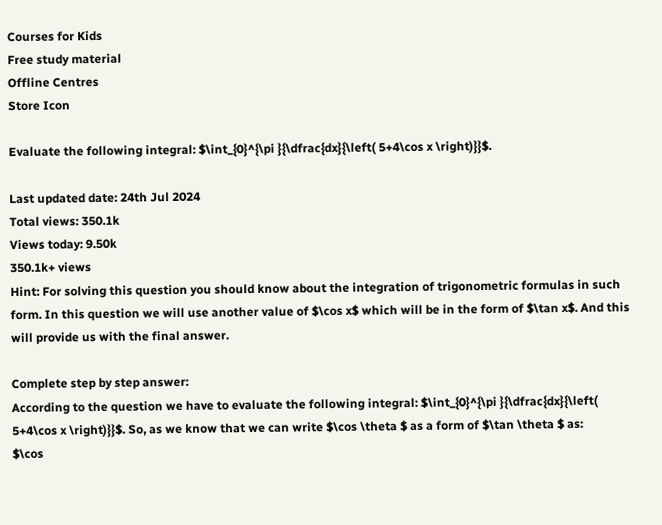Courses for Kids
Free study material
Offline Centres
Store Icon

Evaluate the following integral: $\int_{0}^{\pi }{\dfrac{dx}{\left( 5+4\cos x \right)}}$.

Last updated date: 24th Jul 2024
Total views: 350.1k
Views today: 9.50k
350.1k+ views
Hint: For solving this question you should know about the integration of trigonometric formulas in such form. In this question we will use another value of $\cos x$ which will be in the form of $\tan x$. And this will provide us with the final answer.

Complete step by step answer:
According to the question we have to evaluate the following integral: $\int_{0}^{\pi }{\dfrac{dx}{\left( 5+4\cos x \right)}}$. So, as we know that we can write $\cos \theta $ as a form of $\tan \theta $ as:
$\cos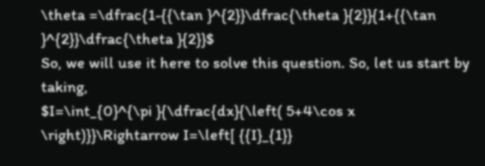\theta =\dfrac{1-{{\tan }^{2}}\dfrac{\theta }{2}}{1+{{\tan }^{2}}\dfrac{\theta }{2}}$
So, we will use it here to solve this question. So, let us start by taking,
$I=\int_{0}^{\pi }{\dfrac{dx}{\left( 5+4\cos x \right)}}\Rightarrow I=\left[ {{I}_{1}}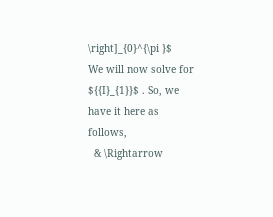\right]_{0}^{\pi }$
We will now solve for ${{I}_{1}}$ . So, we have it here as follows,
  & \Rightarrow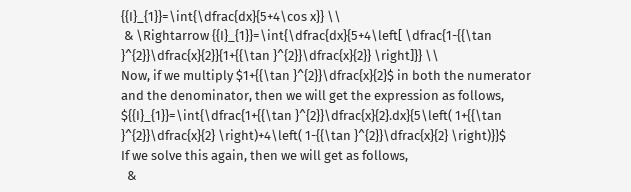{{I}_{1}}=\int{\dfrac{dx}{5+4\cos x}} \\
 & \Rightarrow {{I}_{1}}=\int{\dfrac{dx}{5+4\left[ \dfrac{1-{{\tan }^{2}}\dfrac{x}{2}}{1+{{\tan }^{2}}\dfrac{x}{2}} \right]}} \\
Now, if we multiply $1+{{\tan }^{2}}\dfrac{x}{2}$ in both the numerator and the denominator, then we will get the expression as follows,
${{I}_{1}}=\int{\dfrac{1+{{\tan }^{2}}\dfrac{x}{2}.dx}{5\left( 1+{{\tan }^{2}}\dfrac{x}{2} \right)+4\left( 1-{{\tan }^{2}}\dfrac{x}{2} \right)}}$
If we solve this again, then we will get as follows,
  &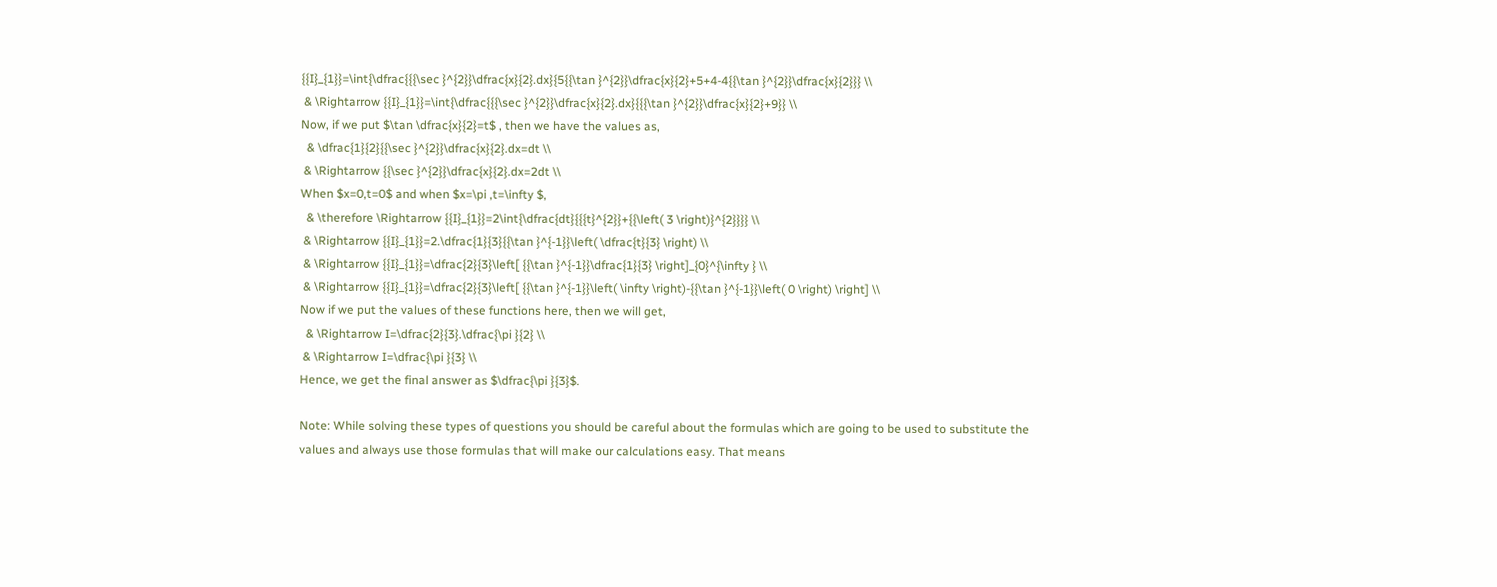{{I}_{1}}=\int{\dfrac{{{\sec }^{2}}\dfrac{x}{2}.dx}{5{{\tan }^{2}}\dfrac{x}{2}+5+4-4{{\tan }^{2}}\dfrac{x}{2}}} \\
 & \Rightarrow {{I}_{1}}=\int{\dfrac{{{\sec }^{2}}\dfrac{x}{2}.dx}{{{\tan }^{2}}\dfrac{x}{2}+9}} \\
Now, if we put $\tan \dfrac{x}{2}=t$ , then we have the values as,
  & \dfrac{1}{2}{{\sec }^{2}}\dfrac{x}{2}.dx=dt \\
 & \Rightarrow {{\sec }^{2}}\dfrac{x}{2}.dx=2dt \\
When $x=0,t=0$ and when $x=\pi ,t=\infty $,
  & \therefore \Rightarrow {{I}_{1}}=2\int{\dfrac{dt}{{{t}^{2}}+{{\left( 3 \right)}^{2}}}} \\
 & \Rightarrow {{I}_{1}}=2.\dfrac{1}{3}{{\tan }^{-1}}\left( \dfrac{t}{3} \right) \\
 & \Rightarrow {{I}_{1}}=\dfrac{2}{3}\left[ {{\tan }^{-1}}\dfrac{1}{3} \right]_{0}^{\infty } \\
 & \Rightarrow {{I}_{1}}=\dfrac{2}{3}\left[ {{\tan }^{-1}}\left( \infty \right)-{{\tan }^{-1}}\left( 0 \right) \right] \\
Now if we put the values of these functions here, then we will get,
  & \Rightarrow I=\dfrac{2}{3}.\dfrac{\pi }{2} \\
 & \Rightarrow I=\dfrac{\pi }{3} \\
Hence, we get the final answer as $\dfrac{\pi }{3}$.

Note: While solving these types of questions you should be careful about the formulas which are going to be used to substitute the values and always use those formulas that will make our calculations easy. That means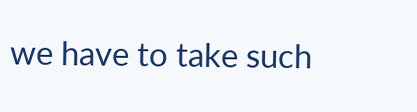we have to take such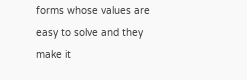forms whose values are easy to solve and they make it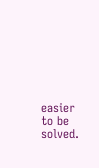easier to be solved.